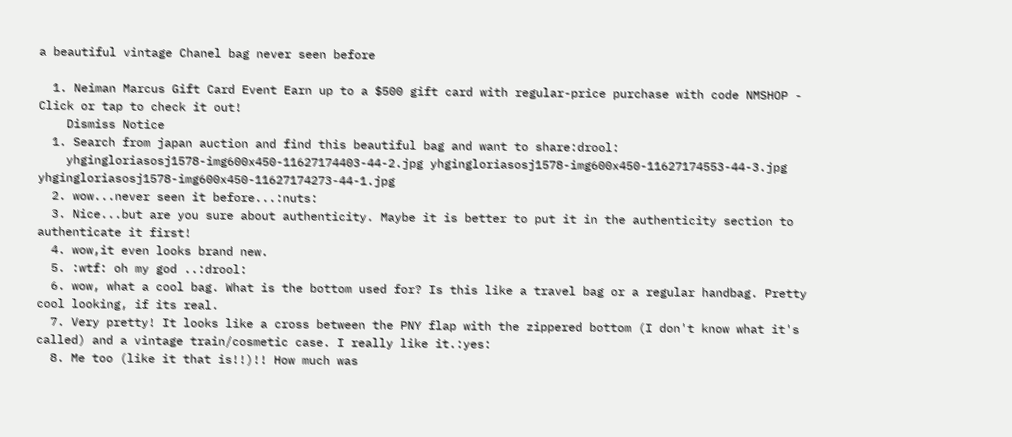a beautiful vintage Chanel bag never seen before

  1. Neiman Marcus Gift Card Event Earn up to a $500 gift card with regular-price purchase with code NMSHOP - Click or tap to check it out!
    Dismiss Notice
  1. Search from japan auction and find this beautiful bag and want to share:drool:
    yhgingloriasosj1578-img600x450-11627174403-44-2.jpg yhgingloriasosj1578-img600x450-11627174553-44-3.jpg yhgingloriasosj1578-img600x450-11627174273-44-1.jpg
  2. wow...never seen it before...:nuts:
  3. Nice...but are you sure about authenticity. Maybe it is better to put it in the authenticity section to authenticate it first!
  4. wow,it even looks brand new.
  5. :wtf: oh my god ..:drool:
  6. wow, what a cool bag. What is the bottom used for? Is this like a travel bag or a regular handbag. Pretty cool looking, if its real.
  7. Very pretty! It looks like a cross between the PNY flap with the zippered bottom (I don't know what it's called) and a vintage train/cosmetic case. I really like it.:yes:
  8. Me too (like it that is!!)!! How much was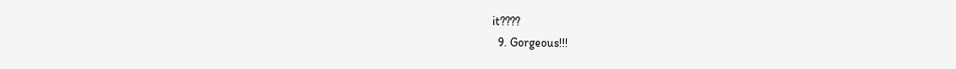it????
  9. Gorgeous!!!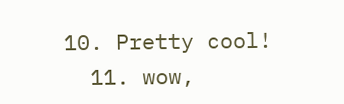10. Pretty cool!
  11. wow,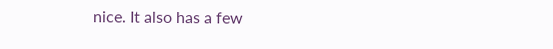nice. It also has a few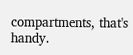compartments, that's handy.